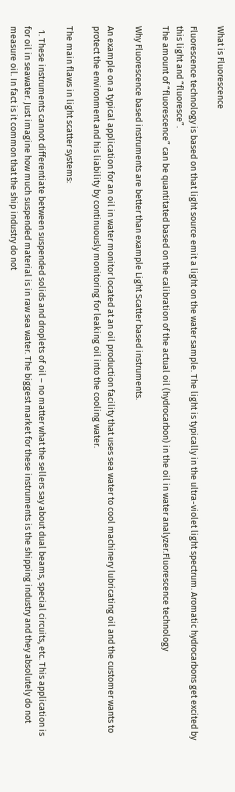What is Fluorescence

Fluorescence technology is based on that light source emit a light on the water sample. The light is typically in the ultra-violet light spectrum. Aromatic hydrocarbons get excited by this light and “fluoresce”.
The amount of “fluorescence” can be quantitated based on the calibration of the actual oil (hydrocarbon) in the oil in water analyzer.Fluorescence technology

Why Fluorescence based instruments are better than example Light Scatter based instruments.

An example on a typical application for an oil in water monitor located at an oil production facility that uses sea water to cool machinery lubricating oil and the customer wants to protect the environment and his liability by continuously monitoring for leaking oil into the cooling water.

The main flaws in light scatter systems:

  1. These instruments cannot differentiate between suspended solids and droplets of oil – no matter what the sellers say about dual beams, special circuits, etc. This application is for oil in seawater. Just imagine how much suspended material is in raw sea water. The biggest market for these instruments is the shipping industry and they absolutely do not measure oil. In fact is it common that the ship industry do not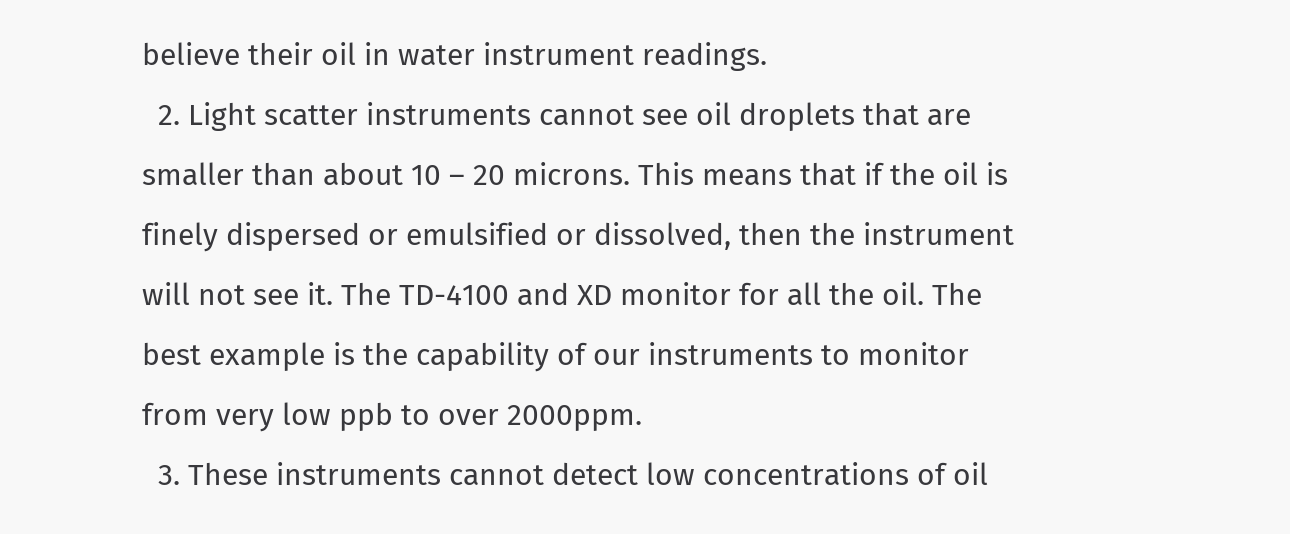believe their oil in water instrument readings.
  2. Light scatter instruments cannot see oil droplets that are smaller than about 10 – 20 microns. This means that if the oil is finely dispersed or emulsified or dissolved, then the instrument will not see it. The TD-4100 and XD monitor for all the oil. The best example is the capability of our instruments to monitor from very low ppb to over 2000ppm.
  3. These instruments cannot detect low concentrations of oil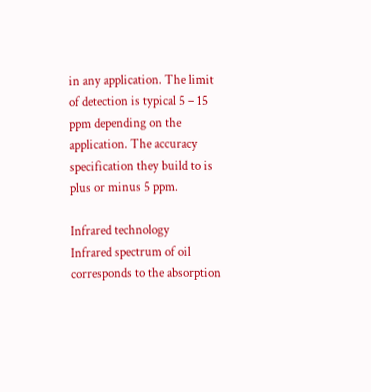in any application. The limit of detection is typical 5 – 15 ppm depending on the application. The accuracy specification they build to is plus or minus 5 ppm.

Infrared technology
Infrared spectrum of oil corresponds to the absorption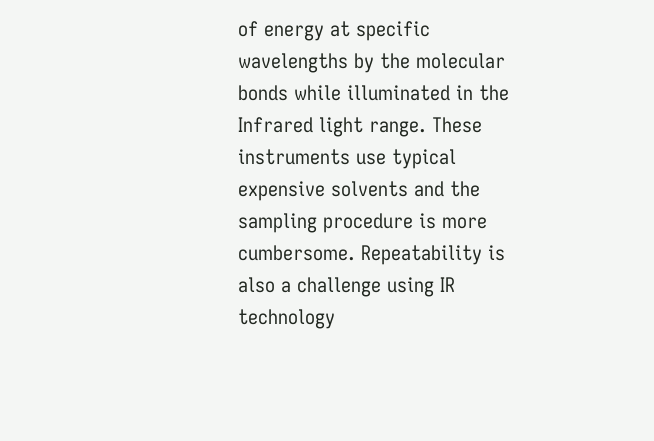of energy at specific wavelengths by the molecular bonds while illuminated in the Infrared light range. These instruments use typical expensive solvents and the sampling procedure is more cumbersome. Repeatability is also a challenge using IR technology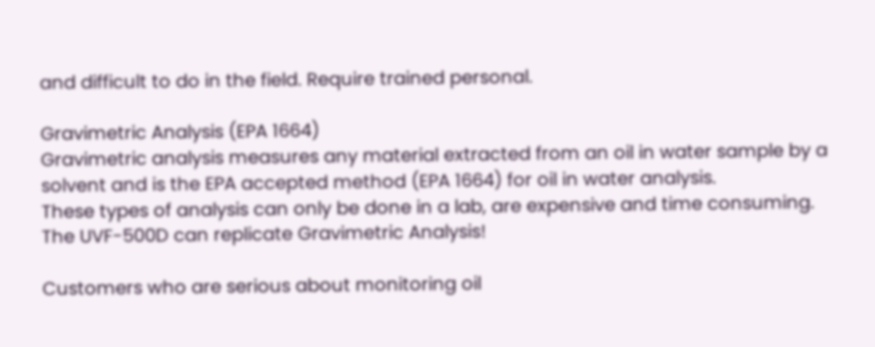and difficult to do in the field. Require trained personal.

Gravimetric Analysis (EPA 1664)
Gravimetric analysis measures any material extracted from an oil in water sample by a solvent and is the EPA accepted method (EPA 1664) for oil in water analysis.
These types of analysis can only be done in a lab, are expensive and time consuming. The UVF-500D can replicate Gravimetric Analysis!

Customers who are serious about monitoring oil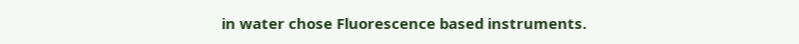in water chose Fluorescence based instruments.